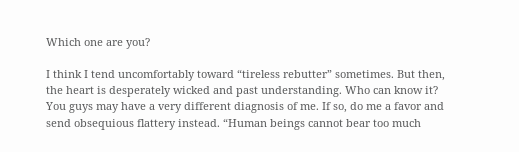Which one are you?

I think I tend uncomfortably toward “tireless rebutter” sometimes. But then, the heart is desperately wicked and past understanding. Who can know it? You guys may have a very different diagnosis of me. If so, do me a favor and send obsequious flattery instead. “Human beings cannot bear too much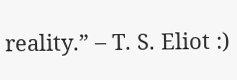reality.” – T. S. Eliot :)